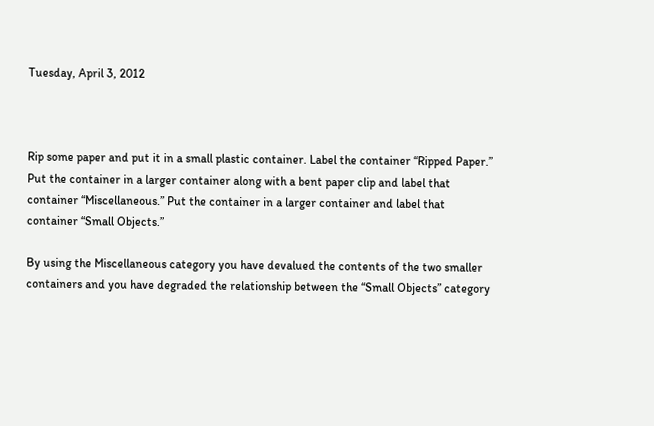Tuesday, April 3, 2012



Rip some paper and put it in a small plastic container. Label the container “Ripped Paper.” Put the container in a larger container along with a bent paper clip and label that container “Miscellaneous.” Put the container in a larger container and label that container “Small Objects.”

By using the Miscellaneous category you have devalued the contents of the two smaller containers and you have degraded the relationship between the “Small Objects” category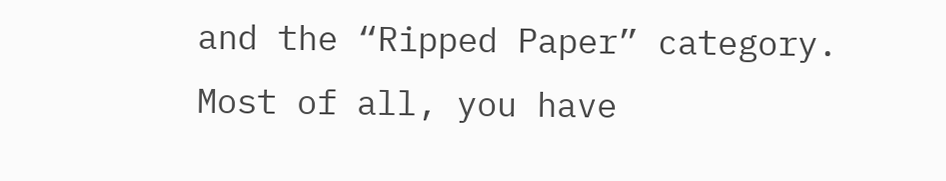and the “Ripped Paper” category. Most of all, you have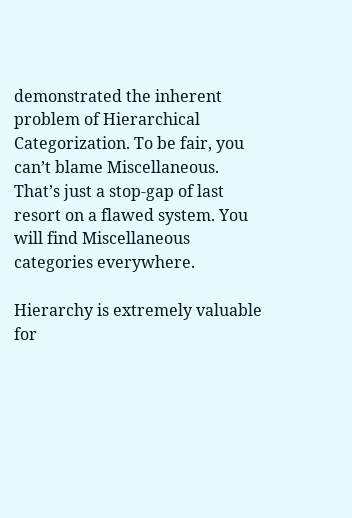demonstrated the inherent problem of Hierarchical Categorization. To be fair, you can’t blame Miscellaneous. That’s just a stop-gap of last resort on a flawed system. You will find Miscellaneous categories everywhere.

Hierarchy is extremely valuable for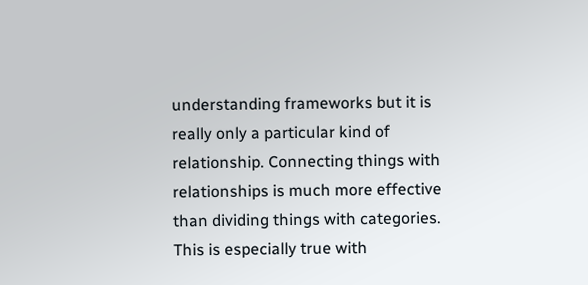understanding frameworks but it is really only a particular kind of relationship. Connecting things with relationships is much more effective than dividing things with categories. This is especially true with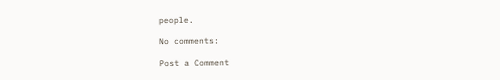people.

No comments:

Post a Comment